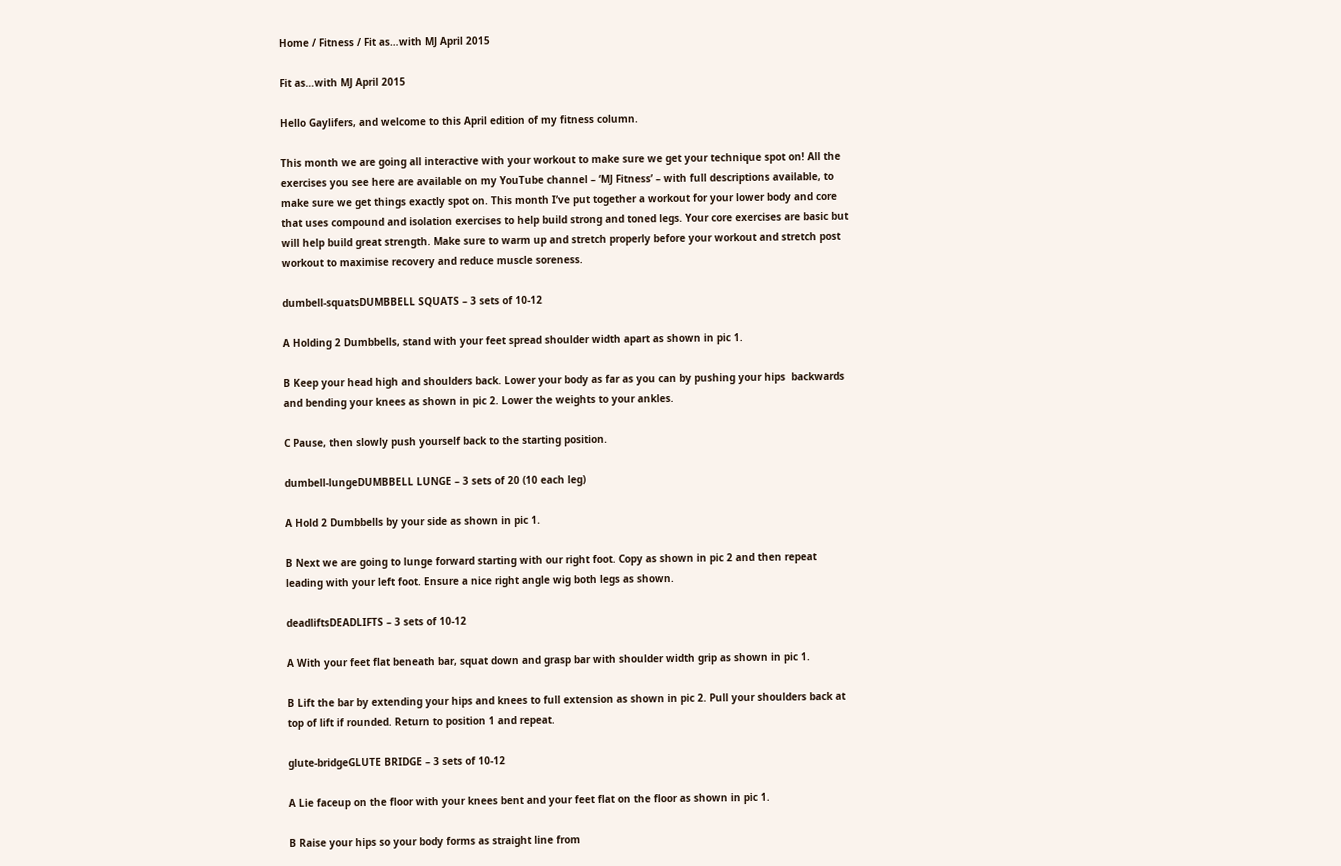Home / Fitness / Fit as…with MJ April 2015

Fit as…with MJ April 2015

Hello Gaylifers, and welcome to this April edition of my fitness column.

This month we are going all interactive with your workout to make sure we get your technique spot on! All the exercises you see here are available on my YouTube channel – ‘MJ Fitness’ – with full descriptions available, to make sure we get things exactly spot on. This month I’ve put together a workout for your lower body and core that uses compound and isolation exercises to help build strong and toned legs. Your core exercises are basic but will help build great strength. Make sure to warm up and stretch properly before your workout and stretch post workout to maximise recovery and reduce muscle soreness.

dumbell-squatsDUMBBELL SQUATS – 3 sets of 10-12

A Holding 2 Dumbbells, stand with your feet spread shoulder width apart as shown in pic 1.

B Keep your head high and shoulders back. Lower your body as far as you can by pushing your hips  backwards and bending your knees as shown in pic 2. Lower the weights to your ankles.

C Pause, then slowly push yourself back to the starting position.

dumbell-lungeDUMBBELL LUNGE – 3 sets of 20 (10 each leg)

A Hold 2 Dumbbells by your side as shown in pic 1.

B Next we are going to lunge forward starting with our right foot. Copy as shown in pic 2 and then repeat leading with your left foot. Ensure a nice right angle wig both legs as shown.

deadliftsDEADLIFTS – 3 sets of 10-12

A With your feet flat beneath bar, squat down and grasp bar with shoulder width grip as shown in pic 1.

B Lift the bar by extending your hips and knees to full extension as shown in pic 2. Pull your shoulders back at top of lift if rounded. Return to position 1 and repeat.

glute-bridgeGLUTE BRIDGE – 3 sets of 10-12

A Lie faceup on the floor with your knees bent and your feet flat on the floor as shown in pic 1.

B Raise your hips so your body forms as straight line from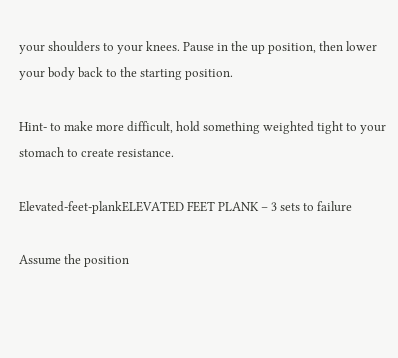your shoulders to your knees. Pause in the up position, then lower your body back to the starting position.

Hint- to make more difficult, hold something weighted tight to your stomach to create resistance.

Elevated-feet-plankELEVATED FEET PLANK – 3 sets to failure

Assume the position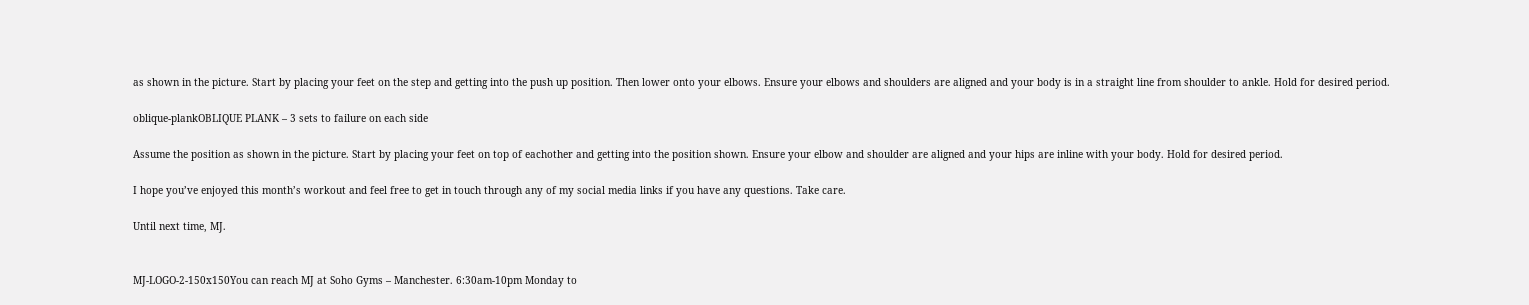as shown in the picture. Start by placing your feet on the step and getting into the push up position. Then lower onto your elbows. Ensure your elbows and shoulders are aligned and your body is in a straight line from shoulder to ankle. Hold for desired period.

oblique-plankOBLIQUE PLANK – 3 sets to failure on each side

Assume the position as shown in the picture. Start by placing your feet on top of eachother and getting into the position shown. Ensure your elbow and shoulder are aligned and your hips are inline with your body. Hold for desired period.

I hope you’ve enjoyed this month’s workout and feel free to get in touch through any of my social media links if you have any questions. Take care.

Until next time, MJ.


MJ-LOGO-2-150x150You can reach MJ at Soho Gyms – Manchester. 6:30am-10pm Monday to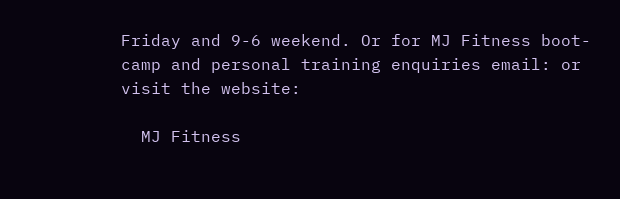Friday and 9-6 weekend. Or for MJ Fitness boot-camp and personal training enquiries email: or visit the website:

  MJ Fitness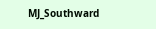MJ_Southward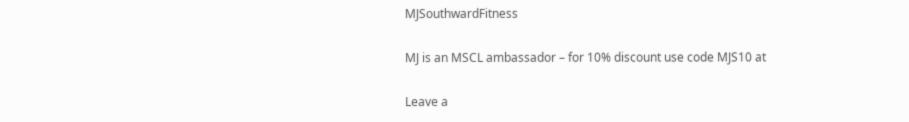MJSouthwardFitness

MJ is an MSCL ambassador – for 10% discount use code MJS10 at

Leave a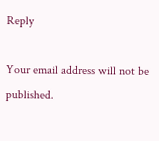Reply

Your email address will not be published.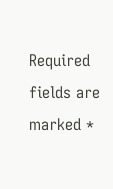Required fields are marked *